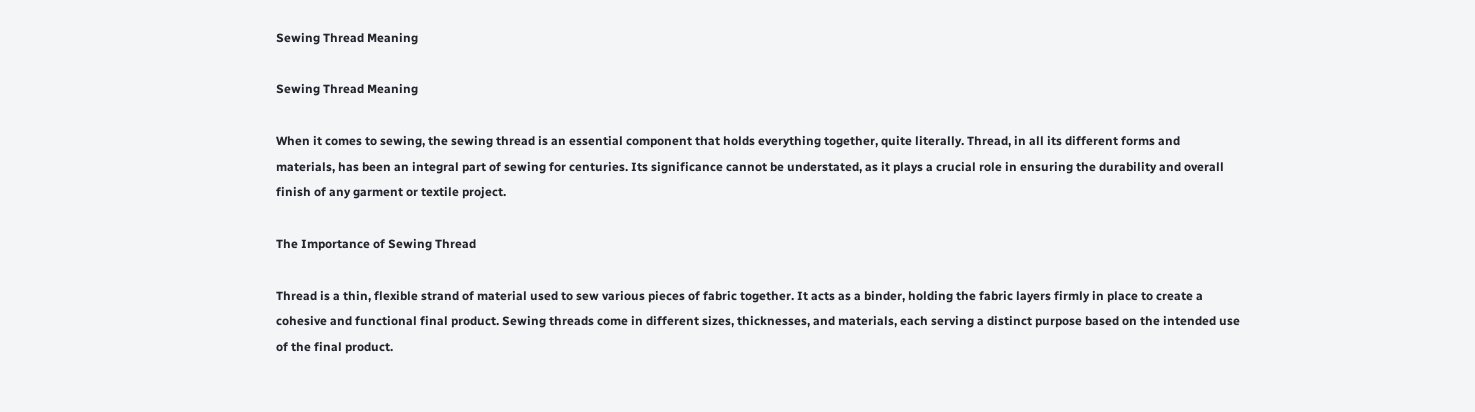Sewing Thread Meaning

Sewing Thread Meaning

When it comes to sewing, the sewing thread is an essential component that holds everything together, quite literally. Thread, in all its different forms and materials, has been an integral part of sewing for centuries. Its significance cannot be understated, as it plays a crucial role in ensuring the durability and overall finish of any garment or textile project.

The Importance of Sewing Thread

Thread is a thin, flexible strand of material used to sew various pieces of fabric together. It acts as a binder, holding the fabric layers firmly in place to create a cohesive and functional final product. Sewing threads come in different sizes, thicknesses, and materials, each serving a distinct purpose based on the intended use of the final product.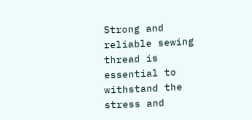Strong and reliable sewing thread is essential to withstand the stress and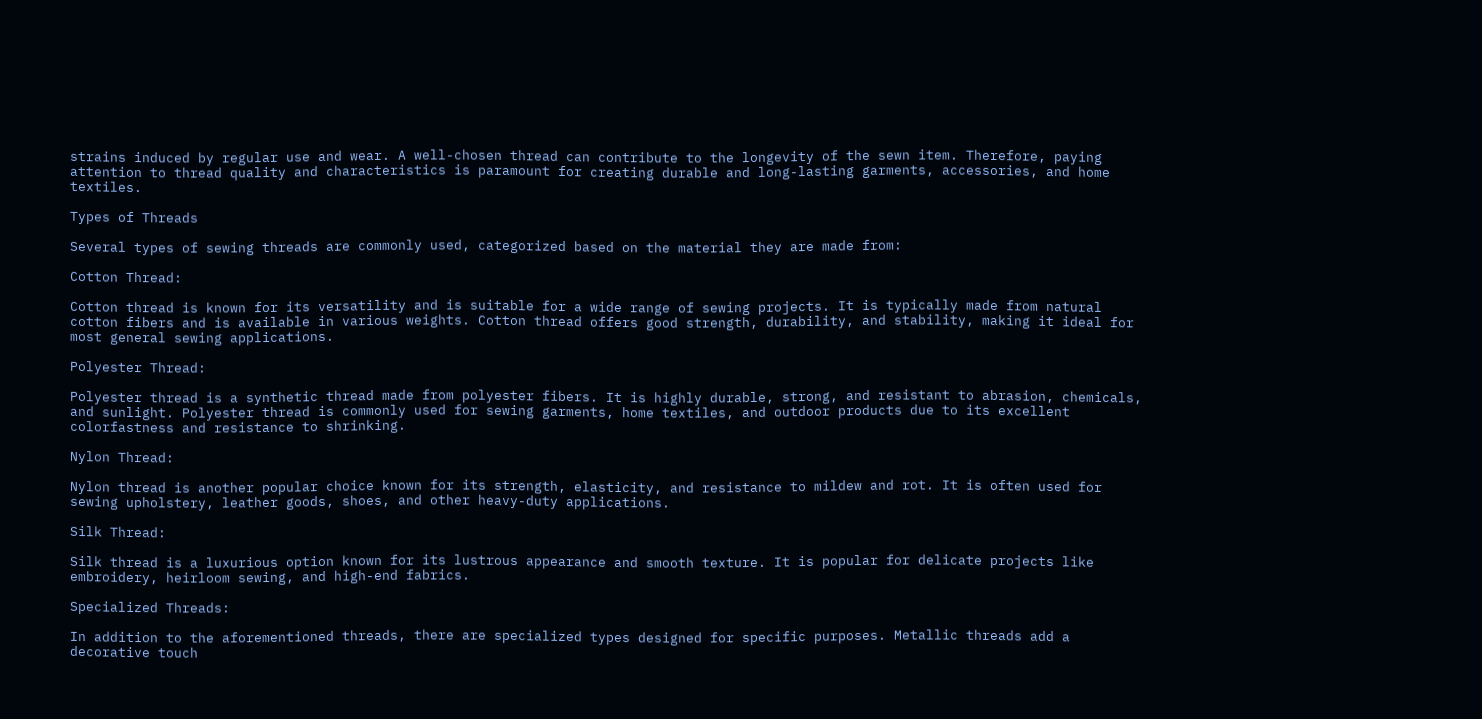strains induced by regular use and wear. A well-chosen thread can contribute to the longevity of the sewn item. Therefore, paying attention to thread quality and characteristics is paramount for creating durable and long-lasting garments, accessories, and home textiles.

Types of Threads

Several types of sewing threads are commonly used, categorized based on the material they are made from:

Cotton Thread:

Cotton thread is known for its versatility and is suitable for a wide range of sewing projects. It is typically made from natural cotton fibers and is available in various weights. Cotton thread offers good strength, durability, and stability, making it ideal for most general sewing applications.

Polyester Thread:

Polyester thread is a synthetic thread made from polyester fibers. It is highly durable, strong, and resistant to abrasion, chemicals, and sunlight. Polyester thread is commonly used for sewing garments, home textiles, and outdoor products due to its excellent colorfastness and resistance to shrinking.

Nylon Thread:

Nylon thread is another popular choice known for its strength, elasticity, and resistance to mildew and rot. It is often used for sewing upholstery, leather goods, shoes, and other heavy-duty applications.

Silk Thread:

Silk thread is a luxurious option known for its lustrous appearance and smooth texture. It is popular for delicate projects like embroidery, heirloom sewing, and high-end fabrics.

Specialized Threads:

In addition to the aforementioned threads, there are specialized types designed for specific purposes. Metallic threads add a decorative touch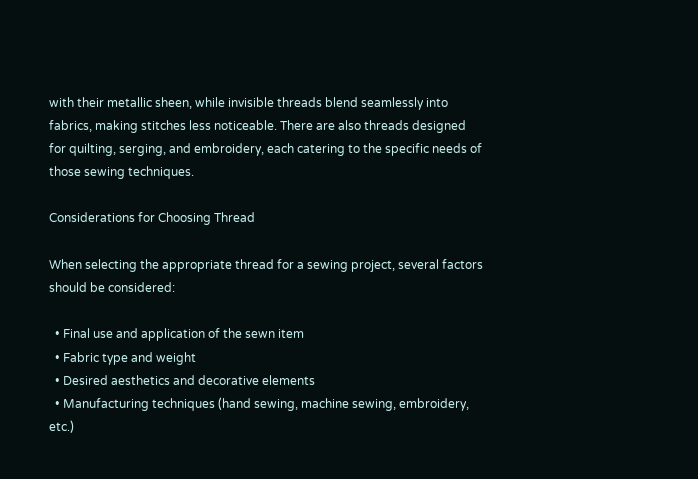with their metallic sheen, while invisible threads blend seamlessly into fabrics, making stitches less noticeable. There are also threads designed for quilting, serging, and embroidery, each catering to the specific needs of those sewing techniques.

Considerations for Choosing Thread

When selecting the appropriate thread for a sewing project, several factors should be considered:

  • Final use and application of the sewn item
  • Fabric type and weight
  • Desired aesthetics and decorative elements
  • Manufacturing techniques (hand sewing, machine sewing, embroidery, etc.)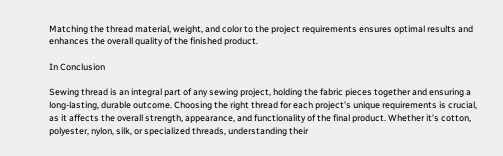Matching the thread material, weight, and color to the project requirements ensures optimal results and enhances the overall quality of the finished product.

In Conclusion

Sewing thread is an integral part of any sewing project, holding the fabric pieces together and ensuring a long-lasting, durable outcome. Choosing the right thread for each project’s unique requirements is crucial, as it affects the overall strength, appearance, and functionality of the final product. Whether it’s cotton, polyester, nylon, silk, or specialized threads, understanding their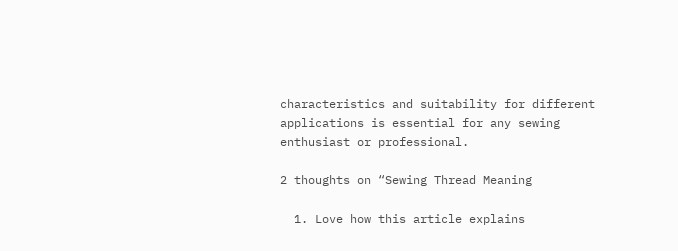characteristics and suitability for different applications is essential for any sewing enthusiast or professional.

2 thoughts on “Sewing Thread Meaning

  1. Love how this article explains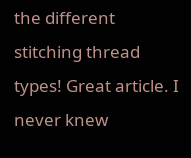the different stitching thread types! Great article. I never knew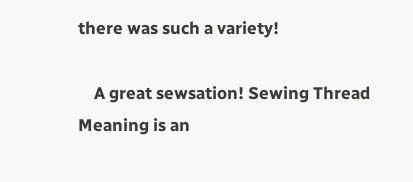there was such a variety!

    A great sewsation! Sewing Thread Meaning is an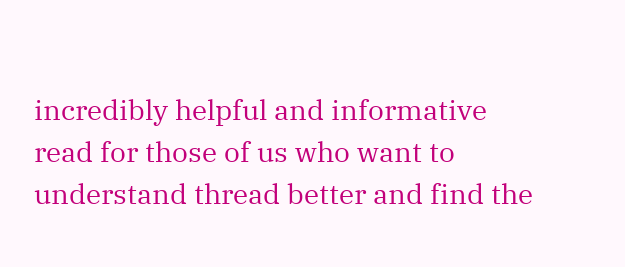incredibly helpful and informative read for those of us who want to understand thread better and find the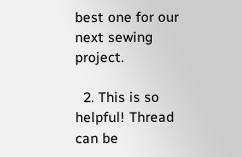best one for our next sewing project.

  2. This is so helpful! Thread can be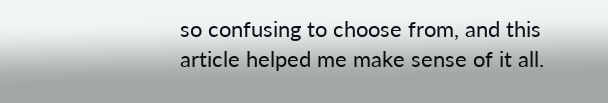so confusing to choose from, and this article helped me make sense of it all.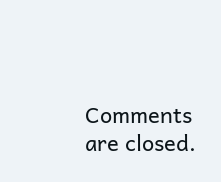Comments are closed.